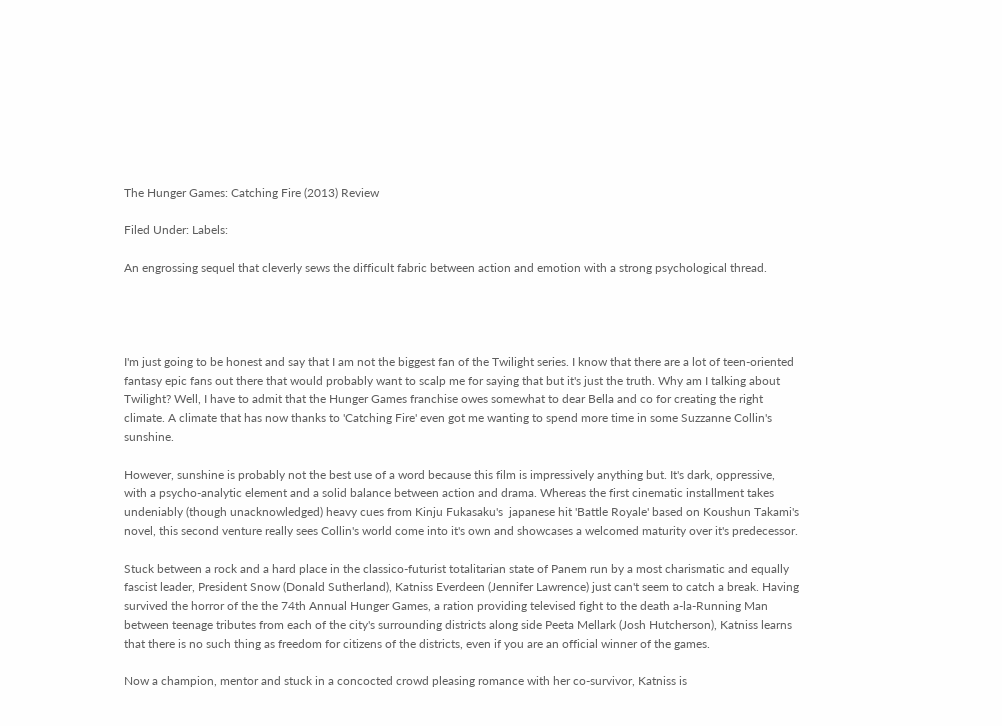The Hunger Games: Catching Fire (2013) Review

Filed Under: Labels:

An engrossing sequel that cleverly sews the difficult fabric between action and emotion with a strong psychological thread.




I'm just going to be honest and say that I am not the biggest fan of the Twilight series. I know that there are a lot of teen-oriented fantasy epic fans out there that would probably want to scalp me for saying that but it's just the truth. Why am I talking about Twilight? Well, I have to admit that the Hunger Games franchise owes somewhat to dear Bella and co for creating the right climate. A climate that has now thanks to 'Catching Fire' even got me wanting to spend more time in some Suzzanne Collin's sunshine.

However, sunshine is probably not the best use of a word because this film is impressively anything but. It's dark, oppressive, with a psycho-analytic element and a solid balance between action and drama. Whereas the first cinematic installment takes undeniably (though unacknowledged) heavy cues from Kinju Fukasaku's  japanese hit 'Battle Royale' based on Koushun Takami's novel, this second venture really sees Collin's world come into it's own and showcases a welcomed maturity over it's predecessor.

Stuck between a rock and a hard place in the classico-futurist totalitarian state of Panem run by a most charismatic and equally fascist leader, President Snow (Donald Sutherland), Katniss Everdeen (Jennifer Lawrence) just can't seem to catch a break. Having survived the horror of the the 74th Annual Hunger Games, a ration providing televised fight to the death a-la-Running Man between teenage tributes from each of the city's surrounding districts along side Peeta Mellark (Josh Hutcherson), Katniss learns that there is no such thing as freedom for citizens of the districts, even if you are an official winner of the games.

Now a champion, mentor and stuck in a concocted crowd pleasing romance with her co-survivor, Katniss is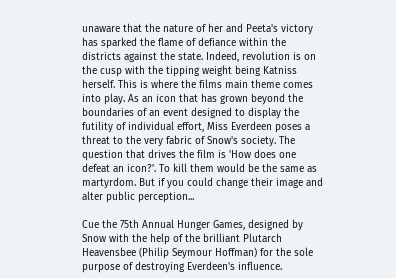unaware that the nature of her and Peeta's victory has sparked the flame of defiance within the districts against the state. Indeed, revolution is on the cusp with the tipping weight being Katniss herself. This is where the films main theme comes into play. As an icon that has grown beyond the boundaries of an event designed to display the futility of individual effort, Miss Everdeen poses a threat to the very fabric of Snow's society. The question that drives the film is 'How does one defeat an icon?'. To kill them would be the same as martyrdom. But if you could change their image and alter public perception...

Cue the 75th Annual Hunger Games, designed by Snow with the help of the brilliant Plutarch Heavensbee (Philip Seymour Hoffman) for the sole purpose of destroying Everdeen's influence.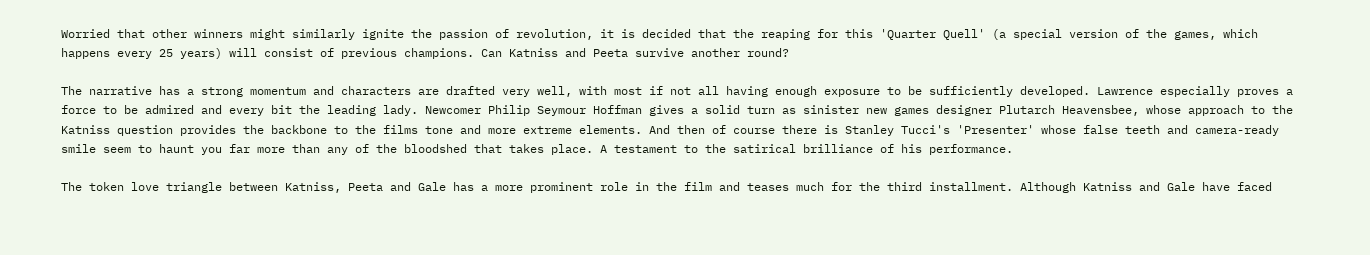Worried that other winners might similarly ignite the passion of revolution, it is decided that the reaping for this 'Quarter Quell' (a special version of the games, which happens every 25 years) will consist of previous champions. Can Katniss and Peeta survive another round?

The narrative has a strong momentum and characters are drafted very well, with most if not all having enough exposure to be sufficiently developed. Lawrence especially proves a force to be admired and every bit the leading lady. Newcomer Philip Seymour Hoffman gives a solid turn as sinister new games designer Plutarch Heavensbee, whose approach to the Katniss question provides the backbone to the films tone and more extreme elements. And then of course there is Stanley Tucci's 'Presenter' whose false teeth and camera-ready smile seem to haunt you far more than any of the bloodshed that takes place. A testament to the satirical brilliance of his performance.

The token love triangle between Katniss, Peeta and Gale has a more prominent role in the film and teases much for the third installment. Although Katniss and Gale have faced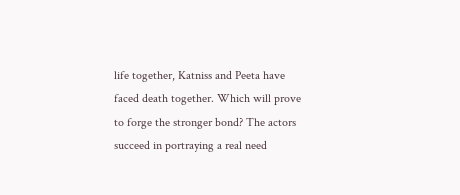life together, Katniss and Peeta have faced death together. Which will prove to forge the stronger bond? The actors succeed in portraying a real need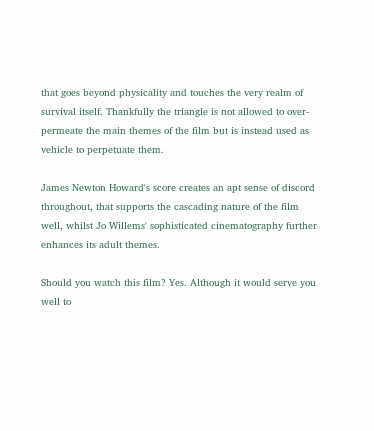that goes beyond physicality and touches the very realm of survival itself. Thankfully the triangle is not allowed to over-permeate the main themes of the film but is instead used as vehicle to perpetuate them.

James Newton Howard's score creates an apt sense of discord throughout, that supports the cascading nature of the film well, whilst Jo Willems' sophisticated cinematography further enhances its adult themes.

Should you watch this film? Yes. Although it would serve you well to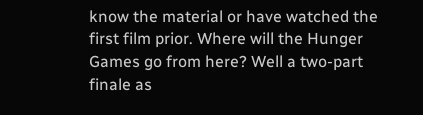know the material or have watched the first film prior. Where will the Hunger Games go from here? Well a two-part finale as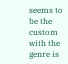seems to be the custom with the genre is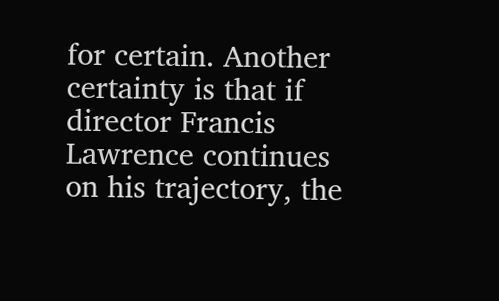for certain. Another certainty is that if director Francis Lawrence continues on his trajectory, the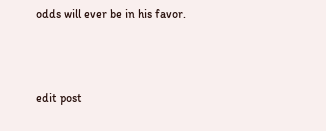odds will ever be in his favor.



edit post